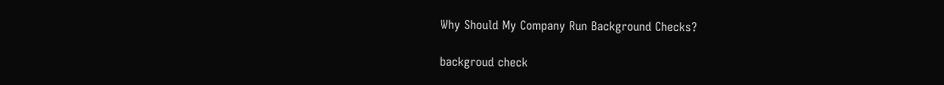Why Should My Company Run Background Checks?

backgroud check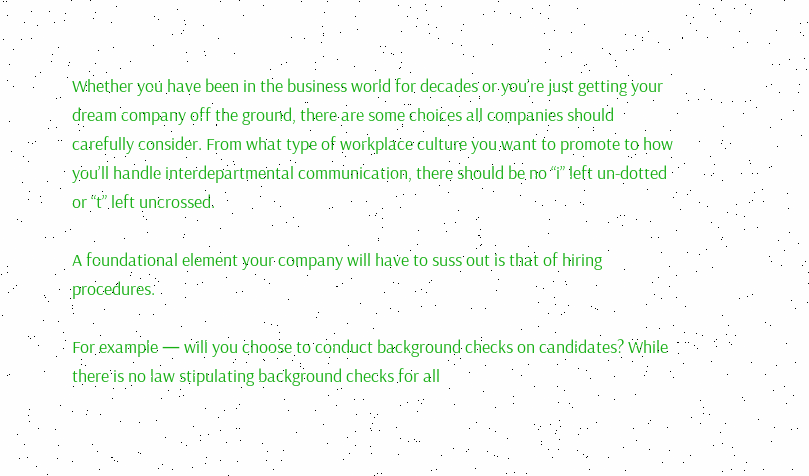Whether you have been in the business world for decades or you’re just getting your dream company off the ground, there are some choices all companies should carefully consider. From what type of workplace culture you want to promote to how you’ll handle interdepartmental communication, there should be no “i” left un-dotted or “t” left uncrossed.

A foundational element your company will have to suss out is that of hiring procedures.

For example — will you choose to conduct background checks on candidates? While there is no law stipulating background checks for all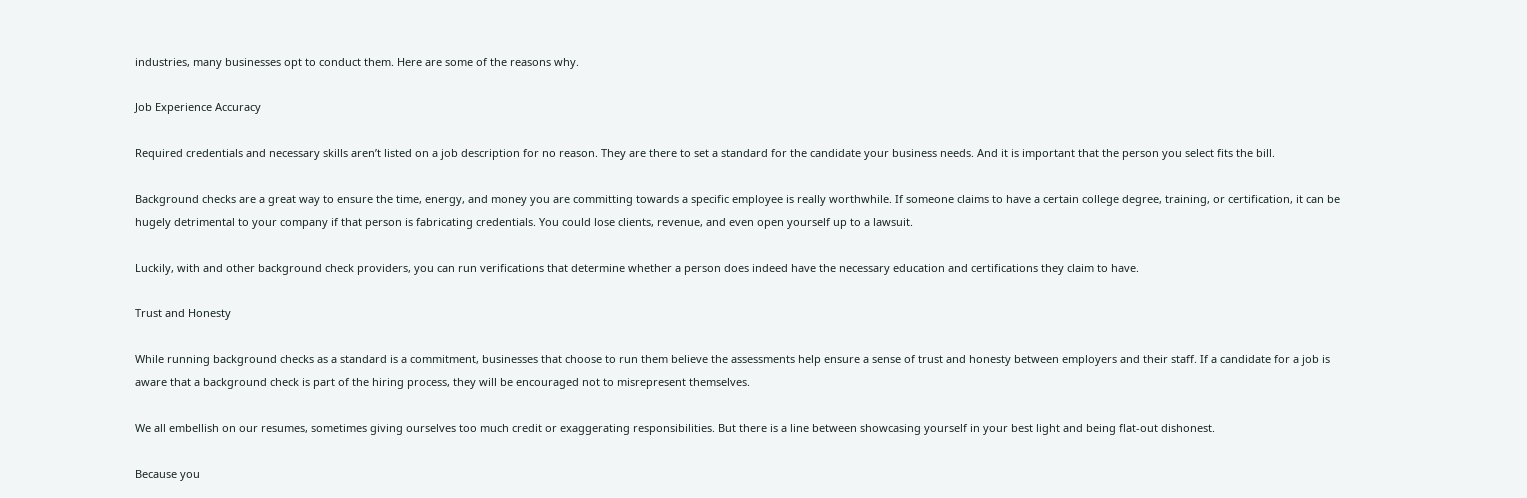industries, many businesses opt to conduct them. Here are some of the reasons why.

Job Experience Accuracy

Required credentials and necessary skills aren’t listed on a job description for no reason. They are there to set a standard for the candidate your business needs. And it is important that the person you select fits the bill.

Background checks are a great way to ensure the time, energy, and money you are committing towards a specific employee is really worthwhile. If someone claims to have a certain college degree, training, or certification, it can be hugely detrimental to your company if that person is fabricating credentials. You could lose clients, revenue, and even open yourself up to a lawsuit.

Luckily, with and other background check providers, you can run verifications that determine whether a person does indeed have the necessary education and certifications they claim to have.

Trust and Honesty

While running background checks as a standard is a commitment, businesses that choose to run them believe the assessments help ensure a sense of trust and honesty between employers and their staff. If a candidate for a job is aware that a background check is part of the hiring process, they will be encouraged not to misrepresent themselves.

We all embellish on our resumes, sometimes giving ourselves too much credit or exaggerating responsibilities. But there is a line between showcasing yourself in your best light and being flat-out dishonest.

Because you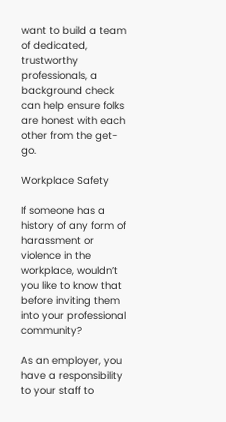want to build a team of dedicated, trustworthy professionals, a background check can help ensure folks are honest with each other from the get-go.

Workplace Safety

If someone has a history of any form of harassment or violence in the workplace, wouldn’t you like to know that before inviting them into your professional community?

As an employer, you have a responsibility to your staff to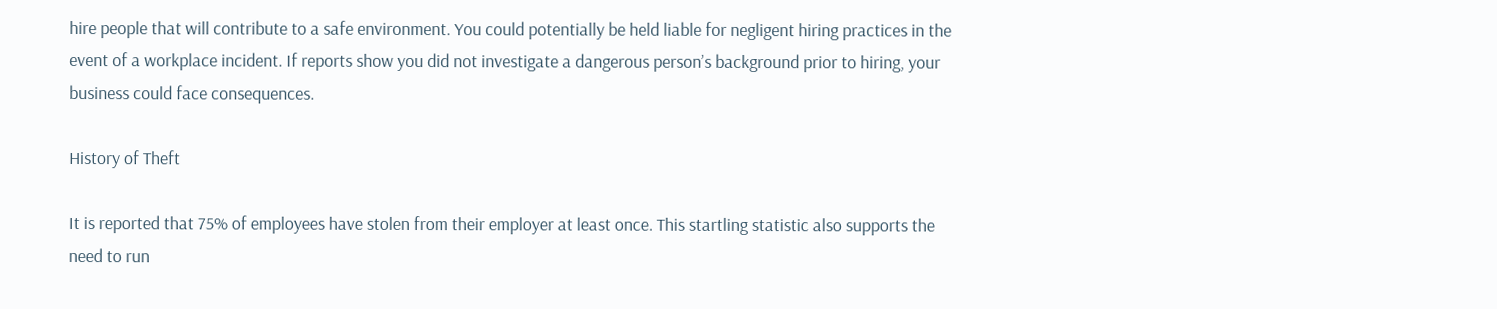hire people that will contribute to a safe environment. You could potentially be held liable for negligent hiring practices in the event of a workplace incident. If reports show you did not investigate a dangerous person’s background prior to hiring, your business could face consequences.

History of Theft

It is reported that 75% of employees have stolen from their employer at least once. This startling statistic also supports the need to run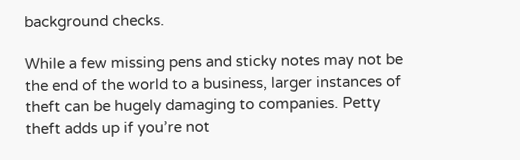background checks.

While a few missing pens and sticky notes may not be the end of the world to a business, larger instances of theft can be hugely damaging to companies. Petty theft adds up if you’re not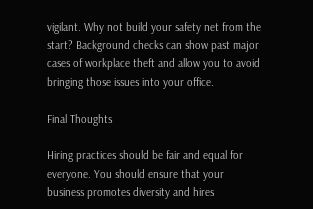vigilant. Why not build your safety net from the start? Background checks can show past major cases of workplace theft and allow you to avoid bringing those issues into your office.

Final Thoughts

Hiring practices should be fair and equal for everyone. You should ensure that your business promotes diversity and hires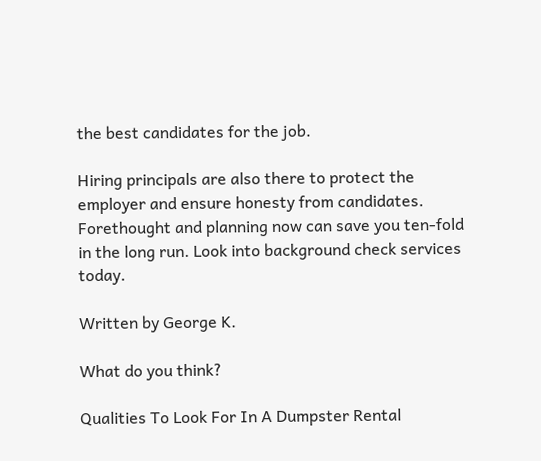the best candidates for the job.

Hiring principals are also there to protect the employer and ensure honesty from candidates. Forethought and planning now can save you ten-fold in the long run. Look into background check services today.

Written by George K.

What do you think?

Qualities To Look For In A Dumpster Rental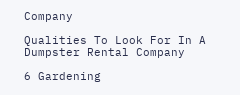Company

Qualities To Look For In A Dumpster Rental Company

6 Gardening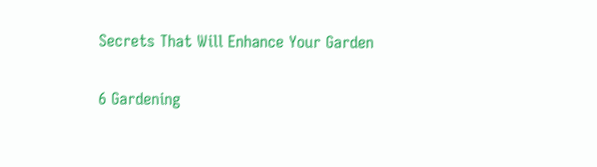Secrets That Will Enhance Your Garden

6 Gardening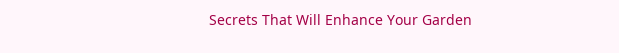Secrets That Will Enhance Your Garden